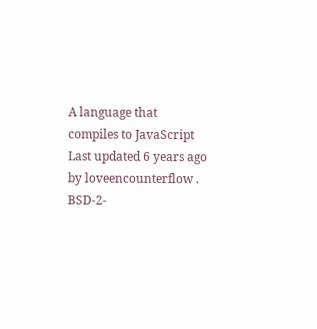A language that compiles to JavaScript
Last updated 6 years ago by loveencounterflow .
BSD-2-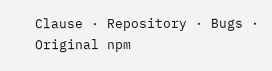Clause · Repository · Bugs · Original npm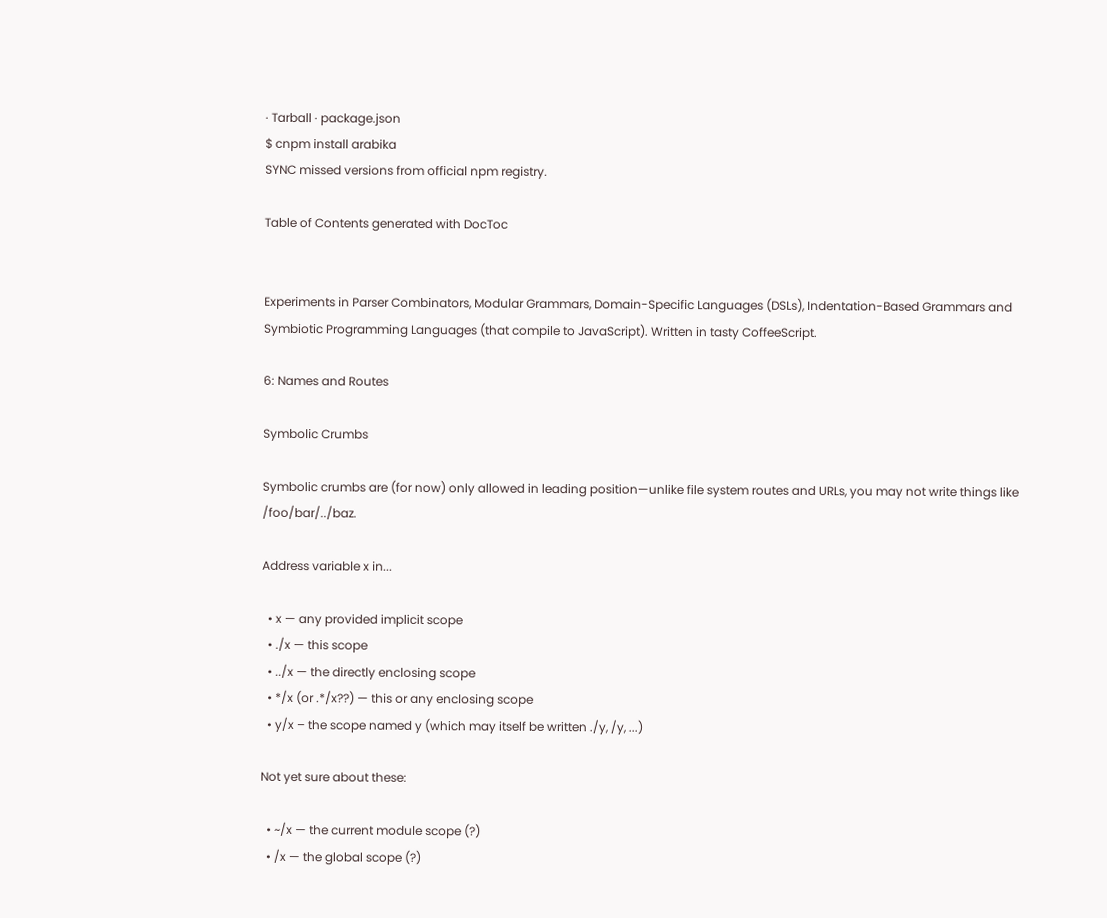· Tarball · package.json
$ cnpm install arabika
SYNC missed versions from official npm registry.

Table of Contents generated with DocToc


Experiments in Parser Combinators, Modular Grammars, Domain-Specific Languages (DSLs), Indentation-Based Grammars and Symbiotic Programming Languages (that compile to JavaScript). Written in tasty CoffeeScript.

6: Names and Routes

Symbolic Crumbs

Symbolic crumbs are (for now) only allowed in leading position—unlike file system routes and URLs, you may not write things like /foo/bar/../baz.

Address variable x in...

  • x — any provided implicit scope
  • ./x — this scope
  • ../x — the directly enclosing scope
  • */x (or .*/x??) — this or any enclosing scope
  • y/x – the scope named y (which may itself be written ./y, /y, ...)

Not yet sure about these:

  • ~/x — the current module scope (?)
  • /x — the global scope (?)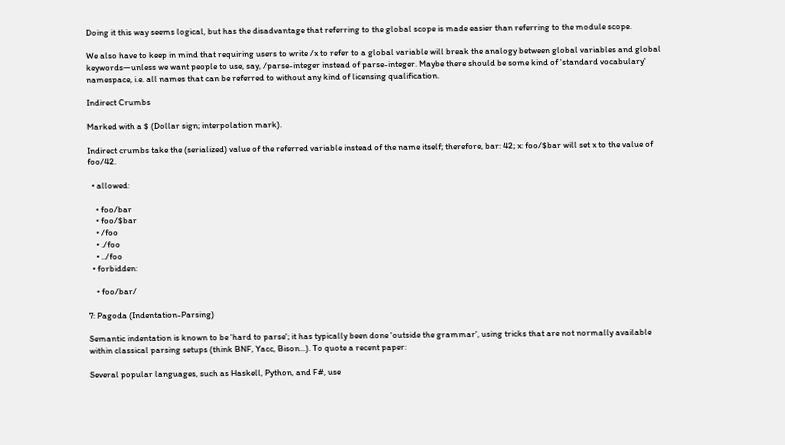Doing it this way seems logical, but has the disadvantage that referring to the global scope is made easier than referring to the module scope.

We also have to keep in mind that requiring users to write /x to refer to a global variable will break the analogy between global variables and global keywords—unless we want people to use, say, /parse-integer instead of parse-integer. Maybe there should be some kind of 'standard vocabulary' namespace, i.e. all names that can be referred to without any kind of licensing qualification.

Indirect Crumbs

Marked with a $ (Dollar sign; interpolation mark).

Indirect crumbs take the (serialized) value of the referred variable instead of the name itself; therefore, bar: 42; x: foo/$bar will set x to the value of foo/42.

  • allowed:

    • foo/bar
    • foo/$bar
    • /foo
    • ./foo
    • ../foo
  • forbidden:

    • foo/bar/

7: Pagoda (Indentation-Parsing)

Semantic indentation is known to be 'hard to parse'; it has typically been done 'outside the grammar', using tricks that are not normally available within classical parsing setups (think BNF, Yacc, Bison...). To quote a recent paper:

Several popular languages, such as Haskell, Python, and F#, use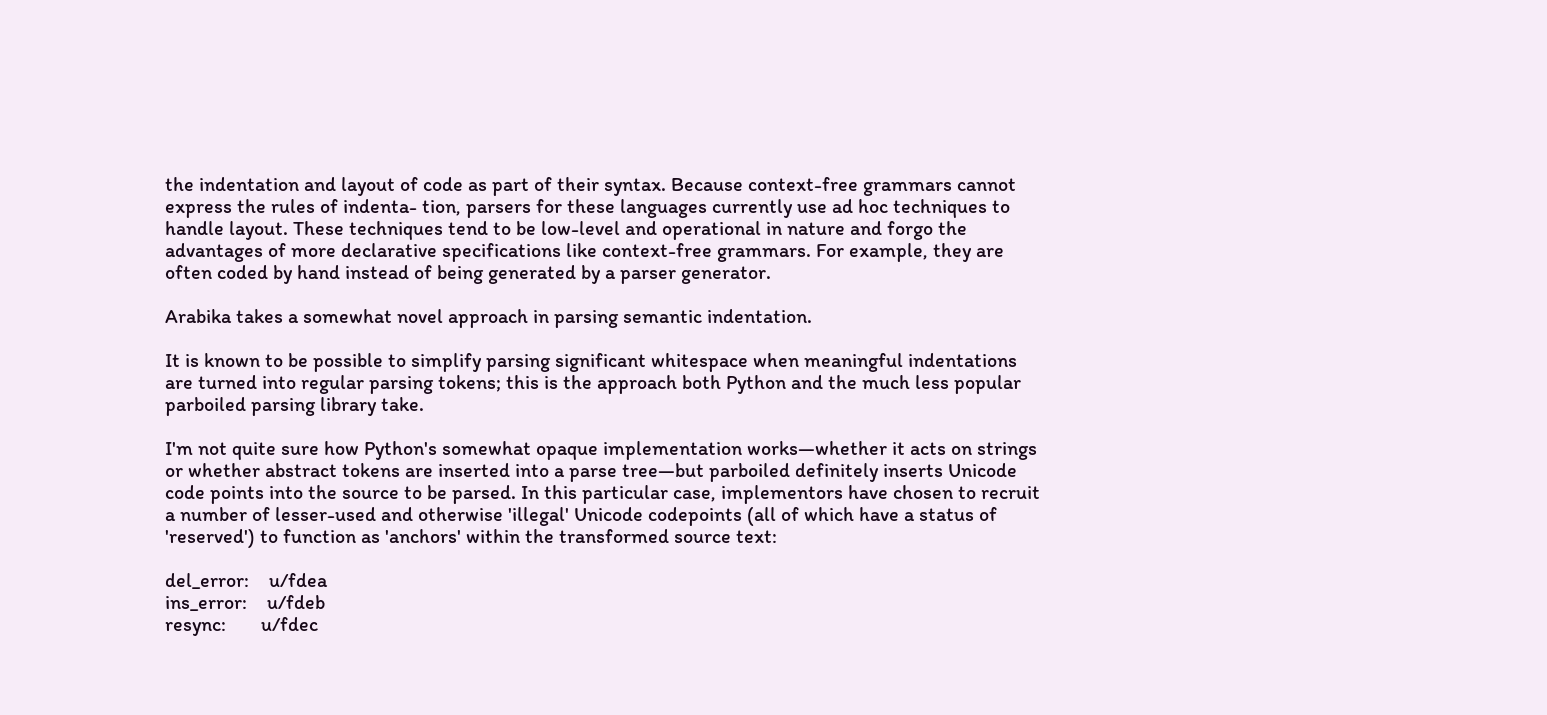the indentation and layout of code as part of their syntax. Because context-free grammars cannot express the rules of indenta- tion, parsers for these languages currently use ad hoc techniques to handle layout. These techniques tend to be low-level and operational in nature and forgo the advantages of more declarative specifications like context-free grammars. For example, they are often coded by hand instead of being generated by a parser generator.

Arabika takes a somewhat novel approach in parsing semantic indentation.

It is known to be possible to simplify parsing significant whitespace when meaningful indentations are turned into regular parsing tokens; this is the approach both Python and the much less popular parboiled parsing library take.

I'm not quite sure how Python's somewhat opaque implementation works—whether it acts on strings or whether abstract tokens are inserted into a parse tree—but parboiled definitely inserts Unicode code points into the source to be parsed. In this particular case, implementors have chosen to recruit a number of lesser-used and otherwise 'illegal' Unicode codepoints (all of which have a status of 'reserved') to function as 'anchors' within the transformed source text:

del_error:    u/fdea
ins_error:    u/fdeb
resync:       u/fdec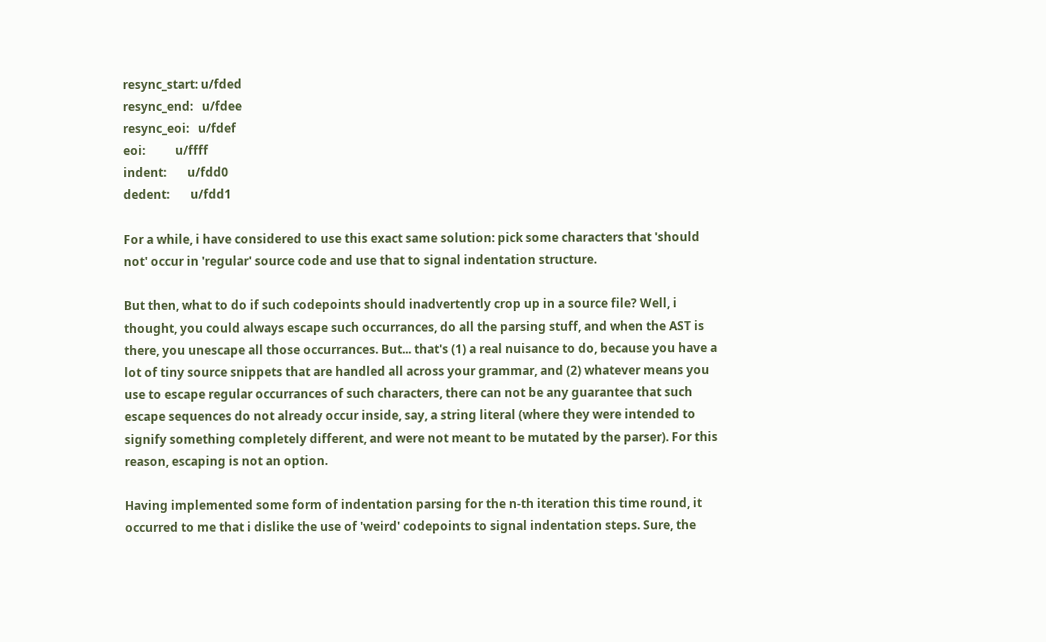resync_start: u/fded
resync_end:   u/fdee
resync_eoi:   u/fdef
eoi:          u/ffff
indent:       u/fdd0
dedent:       u/fdd1

For a while, i have considered to use this exact same solution: pick some characters that 'should not' occur in 'regular' source code and use that to signal indentation structure.

But then, what to do if such codepoints should inadvertently crop up in a source file? Well, i thought, you could always escape such occurrances, do all the parsing stuff, and when the AST is there, you unescape all those occurrances. But... that's (1) a real nuisance to do, because you have a lot of tiny source snippets that are handled all across your grammar, and (2) whatever means you use to escape regular occurrances of such characters, there can not be any guarantee that such escape sequences do not already occur inside, say, a string literal (where they were intended to signify something completely different, and were not meant to be mutated by the parser). For this reason, escaping is not an option.

Having implemented some form of indentation parsing for the n-th iteration this time round, it occurred to me that i dislike the use of 'weird' codepoints to signal indentation steps. Sure, the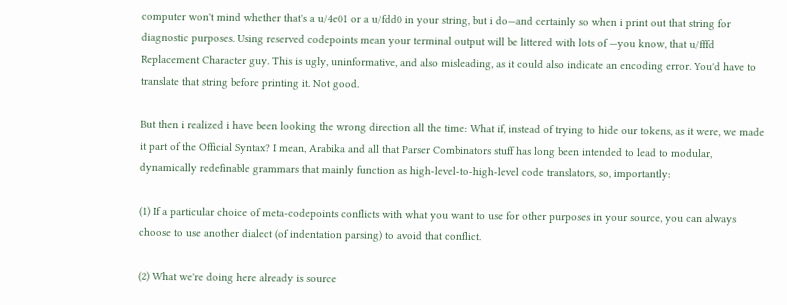computer won't mind whether that's a u/4e01 or a u/fdd0 in your string, but i do—and certainly so when i print out that string for diagnostic purposes. Using reserved codepoints mean your terminal output will be littered with lots of —you know, that u/fffd Replacement Character guy. This is ugly, uninformative, and also misleading, as it could also indicate an encoding error. You'd have to translate that string before printing it. Not good.

But then i realized i have been looking the wrong direction all the time: What if, instead of trying to hide our tokens, as it were, we made it part of the Official Syntax? I mean, Arabika and all that Parser Combinators stuff has long been intended to lead to modular, dynamically redefinable grammars that mainly function as high-level-to-high-level code translators, so, importantly:

(1) If a particular choice of meta-codepoints conflicts with what you want to use for other purposes in your source, you can always choose to use another dialect (of indentation parsing) to avoid that conflict.

(2) What we're doing here already is source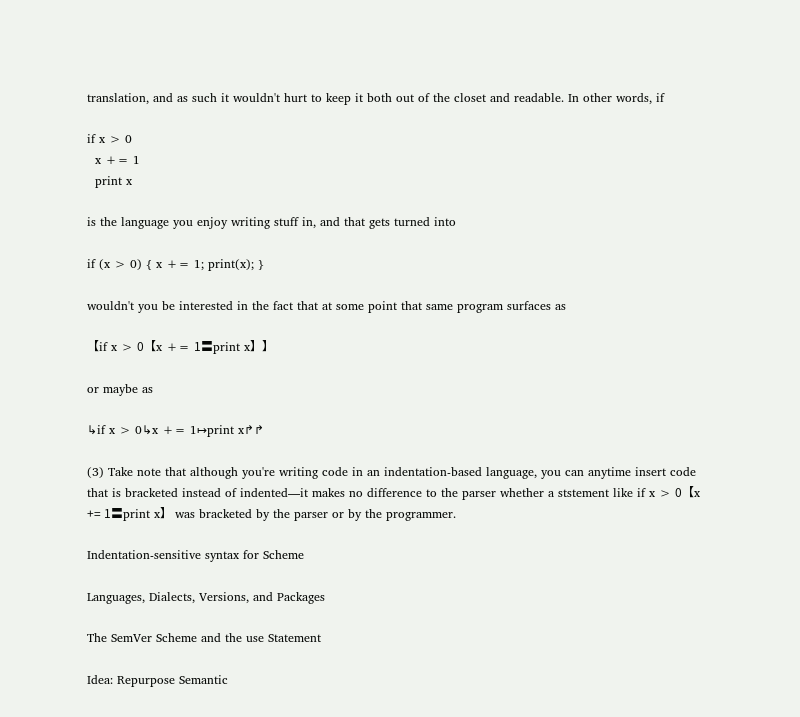translation, and as such it wouldn't hurt to keep it both out of the closet and readable. In other words, if

if x > 0
  x += 1
  print x

is the language you enjoy writing stuff in, and that gets turned into

if (x > 0) { x += 1; print(x); }

wouldn't you be interested in the fact that at some point that same program surfaces as

【if x > 0【x += 1〓print x】】

or maybe as

↳if x > 0↳x += 1↦print x↱↱

(3) Take note that although you're writing code in an indentation-based language, you can anytime insert code that is bracketed instead of indented—it makes no difference to the parser whether a ststement like if x > 0【x += 1〓print x】 was bracketed by the parser or by the programmer.

Indentation-sensitive syntax for Scheme

Languages, Dialects, Versions, and Packages

The SemVer Scheme and the use Statement

Idea: Repurpose Semantic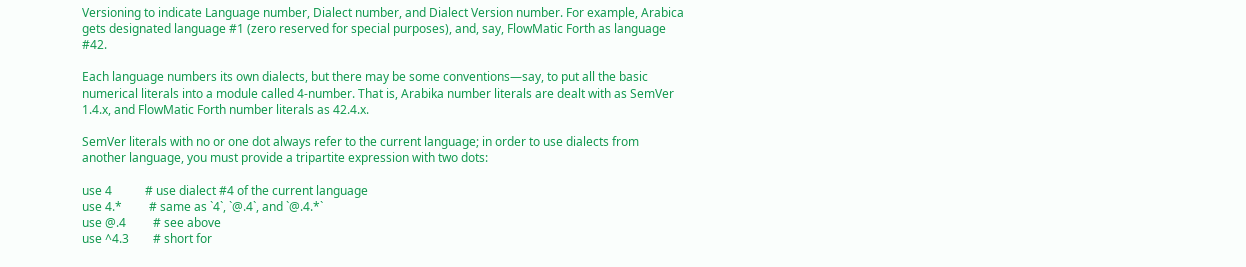Versioning to indicate Language number, Dialect number, and Dialect Version number. For example, Arabica gets designated language #1 (zero reserved for special purposes), and, say, FlowMatic Forth as language #42.

Each language numbers its own dialects, but there may be some conventions—say, to put all the basic numerical literals into a module called 4-number. That is, Arabika number literals are dealt with as SemVer 1.4.x, and FlowMatic Forth number literals as 42.4.x.

SemVer literals with no or one dot always refer to the current language; in order to use dialects from another language, you must provide a tripartite expression with two dots:

use 4           # use dialect #4 of the current language
use 4.*         # same as `4`, `@.4`, and `@.4.*`
use @.4         # see above
use ^4.3        # short for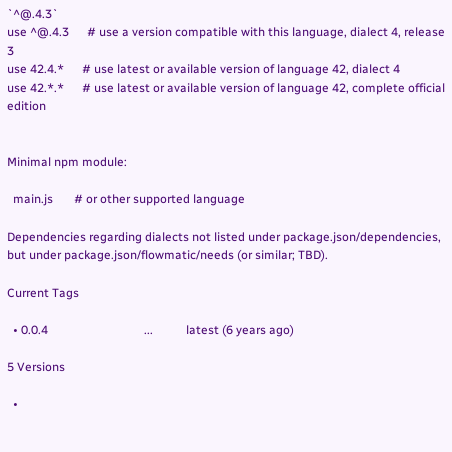`^@.4.3`
use ^@.4.3      # use a version compatible with this language, dialect 4, release 3
use 42.4.*      # use latest or available version of language 42, dialect 4
use 42.*.*      # use latest or available version of language 42, complete official edition


Minimal npm module:

  main.js       # or other supported language

Dependencies regarding dialects not listed under package.json/dependencies, but under package.json/flowmatic/needs (or similar; TBD).

Current Tags

  • 0.0.4                                ...           latest (6 years ago)

5 Versions

  •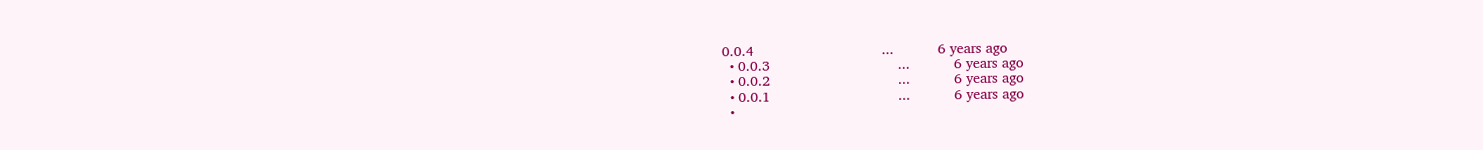0.0.4                                ...           6 years ago
  • 0.0.3                                ...           6 years ago
  • 0.0.2                                ...           6 years ago
  • 0.0.1                                ...           6 years ago
  •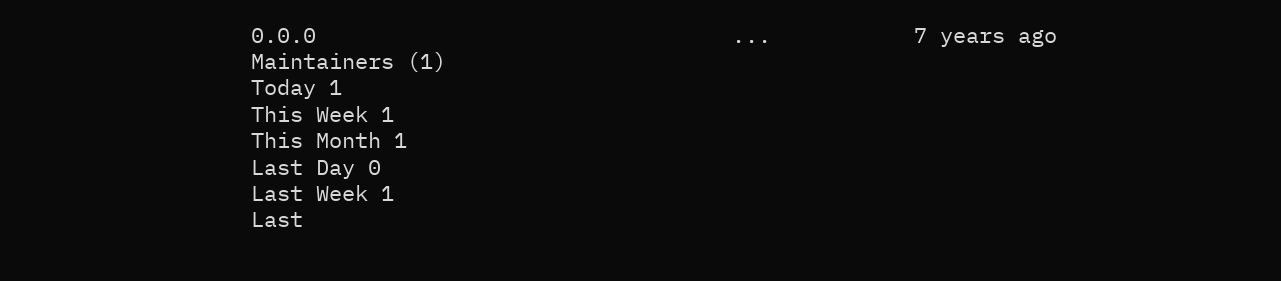0.0.0                                ...           7 years ago
Maintainers (1)
Today 1
This Week 1
This Month 1
Last Day 0
Last Week 1
Last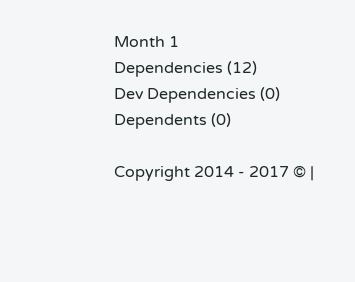Month 1
Dependencies (12)
Dev Dependencies (0)
Dependents (0)

Copyright 2014 - 2017 © |